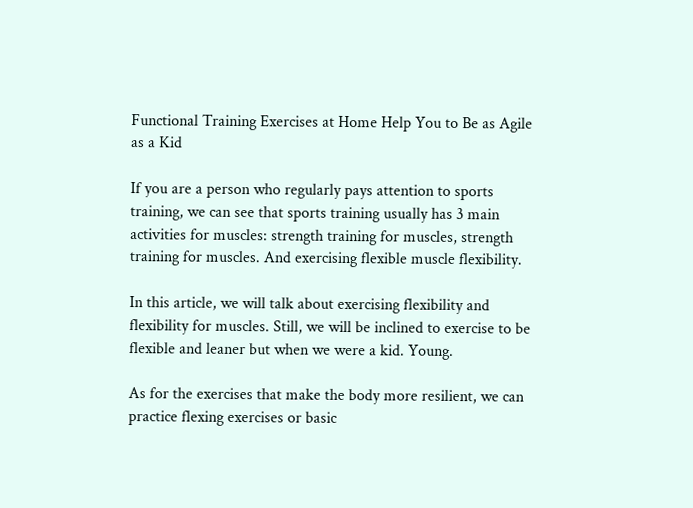Functional Training Exercises at Home Help You to Be as Agile as a Kid

If you are a person who regularly pays attention to sports training, we can see that sports training usually has 3 main activities for muscles: strength training for muscles, strength training for muscles. And exercising flexible muscle flexibility.

In this article, we will talk about exercising flexibility and flexibility for muscles. Still, we will be inclined to exercise to be flexible and leaner but when we were a kid. Young.

As for the exercises that make the body more resilient, we can practice flexing exercises or basic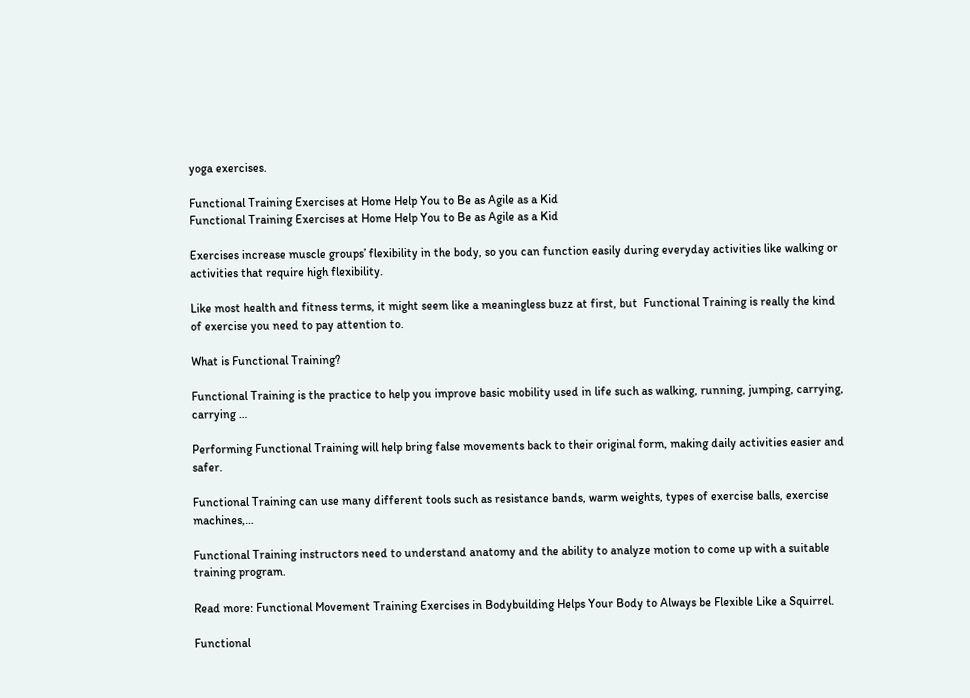yoga exercises.

Functional Training Exercises at Home Help You to Be as Agile as a Kid
Functional Training Exercises at Home Help You to Be as Agile as a Kid

Exercises increase muscle groups’ flexibility in the body, so you can function easily during everyday activities like walking or activities that require high flexibility.

Like most health and fitness terms, it might seem like a meaningless buzz at first, but  Functional Training is really the kind of exercise you need to pay attention to.

What is Functional Training?

Functional Training is the practice to help you improve basic mobility used in life such as walking, running, jumping, carrying, carrying …

Performing Functional Training will help bring false movements back to their original form, making daily activities easier and safer.

Functional Training can use many different tools such as resistance bands, warm weights, types of exercise balls, exercise machines,…

Functional Training instructors need to understand anatomy and the ability to analyze motion to come up with a suitable training program.

Read more: Functional Movement Training Exercises in Bodybuilding Helps Your Body to Always be Flexible Like a Squirrel.

Functional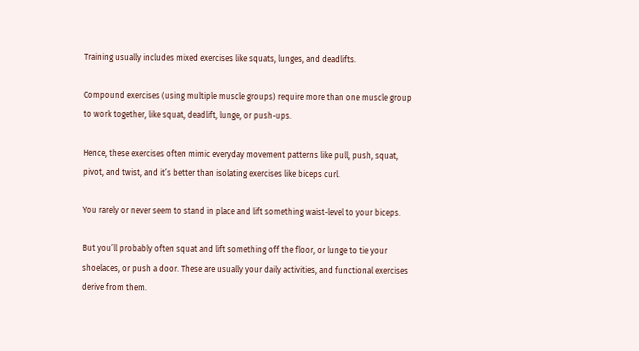Training usually includes mixed exercises like squats, lunges, and deadlifts.

Compound exercises (using multiple muscle groups) require more than one muscle group to work together, like squat, deadlift, lunge, or push-ups.

Hence, these exercises often mimic everyday movement patterns like pull, push, squat, pivot, and twist, and it’s better than isolating exercises like biceps curl.

You rarely or never seem to stand in place and lift something waist-level to your biceps.

But you’ll probably often squat and lift something off the floor, or lunge to tie your shoelaces, or push a door. These are usually your daily activities, and functional exercises derive from them.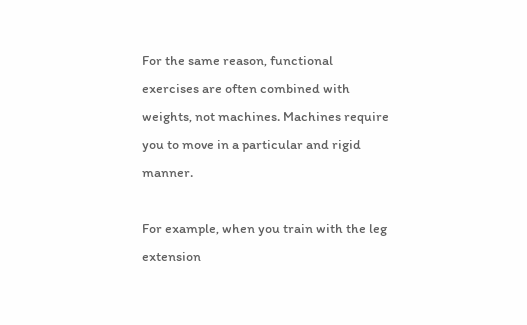For the same reason, functional exercises are often combined with weights, not machines. Machines require you to move in a particular and rigid manner.

For example, when you train with the leg extension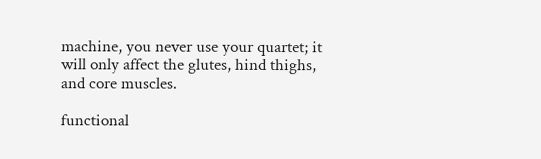machine, you never use your quartet; it will only affect the glutes, hind thighs, and core muscles.

functional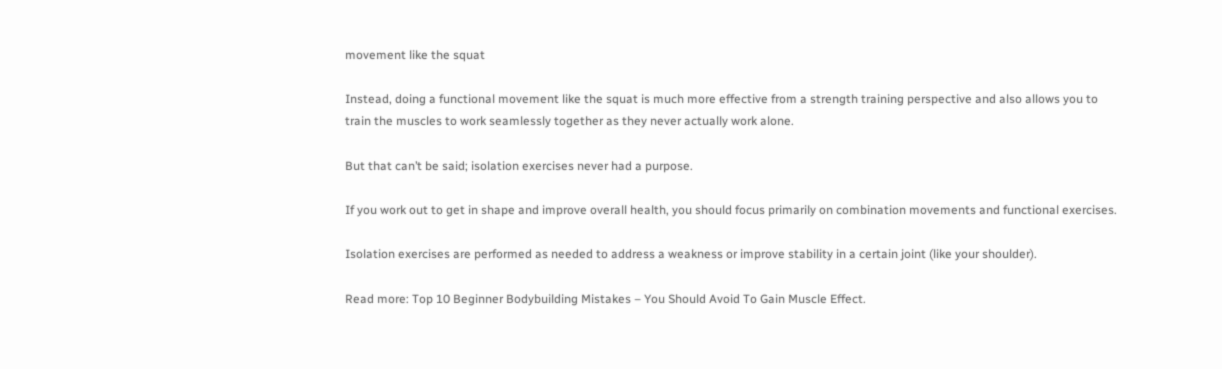movement like the squat

Instead, doing a functional movement like the squat is much more effective from a strength training perspective and also allows you to train the muscles to work seamlessly together as they never actually work alone.

But that can’t be said; isolation exercises never had a purpose.

If you work out to get in shape and improve overall health, you should focus primarily on combination movements and functional exercises.

Isolation exercises are performed as needed to address a weakness or improve stability in a certain joint (like your shoulder).

Read more: Top 10 Beginner Bodybuilding Mistakes – You Should Avoid To Gain Muscle Effect.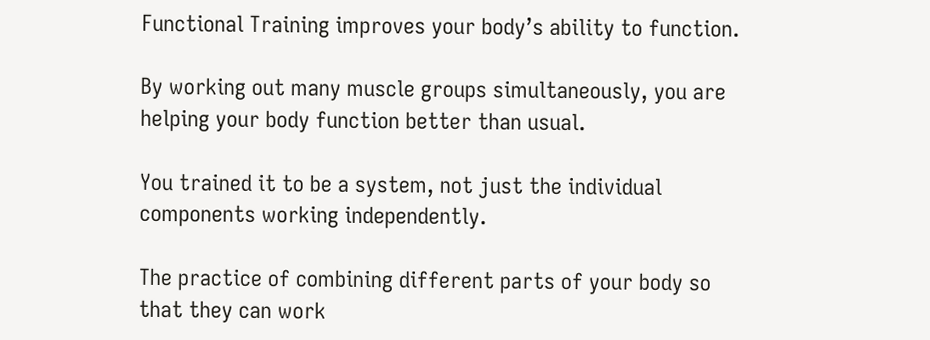Functional Training improves your body’s ability to function.

By working out many muscle groups simultaneously, you are helping your body function better than usual.

You trained it to be a system, not just the individual components working independently.

The practice of combining different parts of your body so that they can work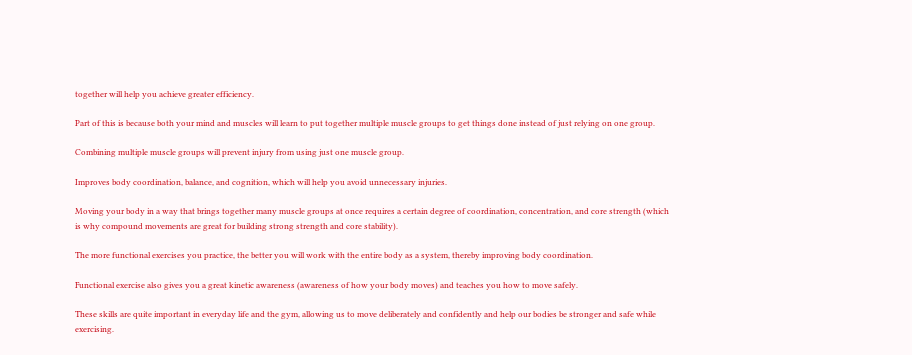together will help you achieve greater efficiency.

Part of this is because both your mind and muscles will learn to put together multiple muscle groups to get things done instead of just relying on one group.

Combining multiple muscle groups will prevent injury from using just one muscle group.

Improves body coordination, balance, and cognition, which will help you avoid unnecessary injuries.

Moving your body in a way that brings together many muscle groups at once requires a certain degree of coordination, concentration, and core strength (which is why compound movements are great for building strong strength and core stability).

The more functional exercises you practice, the better you will work with the entire body as a system, thereby improving body coordination.

Functional exercise also gives you a great kinetic awareness (awareness of how your body moves) and teaches you how to move safely.

These skills are quite important in everyday life and the gym, allowing us to move deliberately and confidently and help our bodies be stronger and safe while exercising.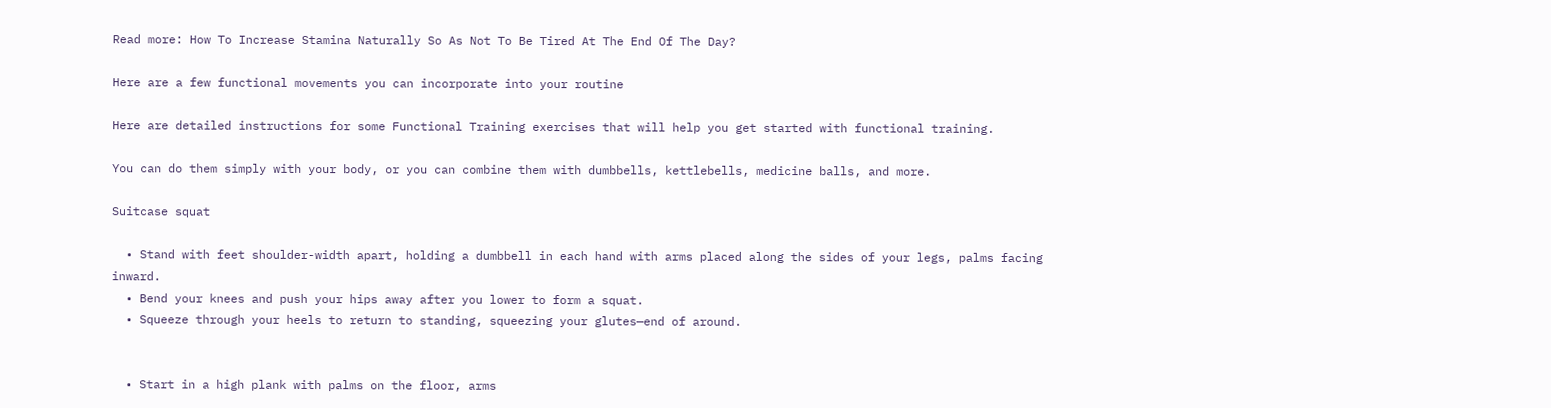Read more: How To Increase Stamina Naturally So As Not To Be Tired At The End Of The Day?

Here are a few functional movements you can incorporate into your routine

Here are detailed instructions for some Functional Training exercises that will help you get started with functional training.

You can do them simply with your body, or you can combine them with dumbbells, kettlebells, medicine balls, and more.

Suitcase squat

  • Stand with feet shoulder-width apart, holding a dumbbell in each hand with arms placed along the sides of your legs, palms facing inward.
  • Bend your knees and push your hips away after you lower to form a squat.
  • Squeeze through your heels to return to standing, squeezing your glutes—end of around.


  • Start in a high plank with palms on the floor, arms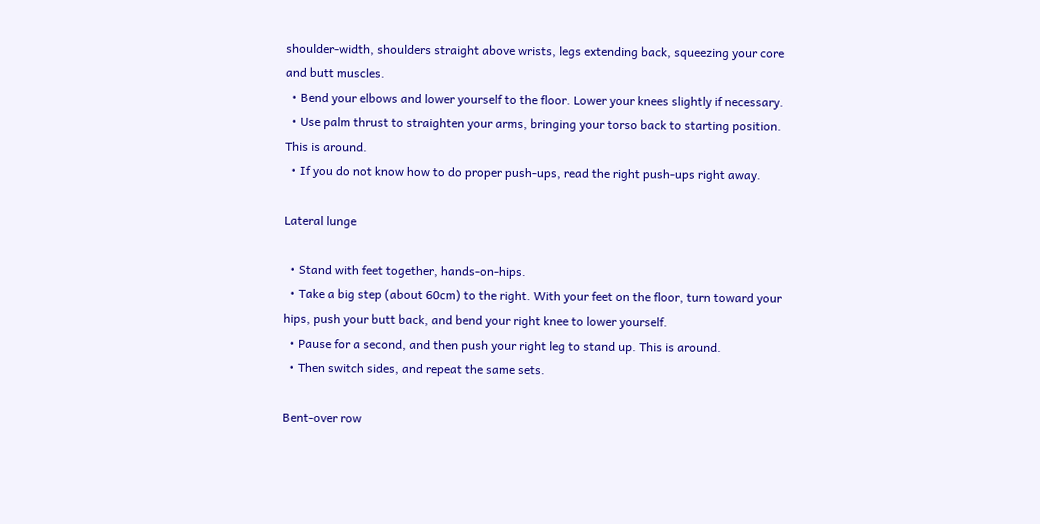shoulder-width, shoulders straight above wrists, legs extending back, squeezing your core and butt muscles.
  • Bend your elbows and lower yourself to the floor. Lower your knees slightly if necessary.
  • Use palm thrust to straighten your arms, bringing your torso back to starting position. This is around.
  • If you do not know how to do proper push-ups, read the right push-ups right away.

Lateral lunge

  • Stand with feet together, hands-on-hips.
  • Take a big step (about 60cm) to the right. With your feet on the floor, turn toward your hips, push your butt back, and bend your right knee to lower yourself.
  • Pause for a second, and then push your right leg to stand up. This is around.
  • Then switch sides, and repeat the same sets.

Bent-over row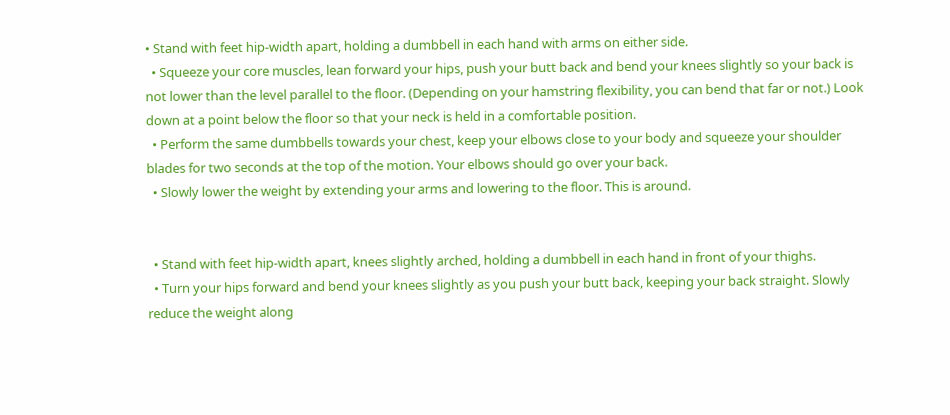• Stand with feet hip-width apart, holding a dumbbell in each hand with arms on either side.
  • Squeeze your core muscles, lean forward your hips, push your butt back and bend your knees slightly so your back is not lower than the level parallel to the floor. (Depending on your hamstring flexibility, you can bend that far or not.) Look down at a point below the floor so that your neck is held in a comfortable position.
  • Perform the same dumbbells towards your chest, keep your elbows close to your body and squeeze your shoulder blades for two seconds at the top of the motion. Your elbows should go over your back.
  • Slowly lower the weight by extending your arms and lowering to the floor. This is around.


  • Stand with feet hip-width apart, knees slightly arched, holding a dumbbell in each hand in front of your thighs.
  • Turn your hips forward and bend your knees slightly as you push your butt back, keeping your back straight. Slowly reduce the weight along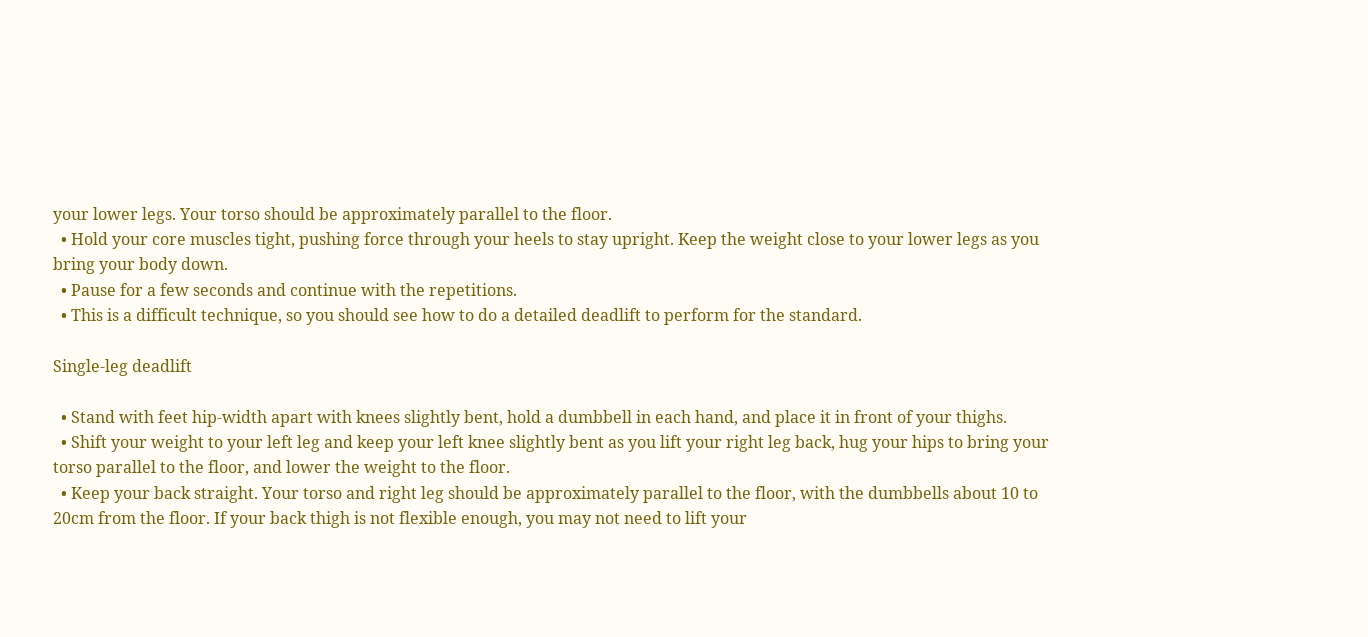your lower legs. Your torso should be approximately parallel to the floor.
  • Hold your core muscles tight, pushing force through your heels to stay upright. Keep the weight close to your lower legs as you bring your body down.
  • Pause for a few seconds and continue with the repetitions.
  • This is a difficult technique, so you should see how to do a detailed deadlift to perform for the standard.

Single-leg deadlift

  • Stand with feet hip-width apart with knees slightly bent, hold a dumbbell in each hand, and place it in front of your thighs.
  • Shift your weight to your left leg and keep your left knee slightly bent as you lift your right leg back, hug your hips to bring your torso parallel to the floor, and lower the weight to the floor.
  • Keep your back straight. Your torso and right leg should be approximately parallel to the floor, with the dumbbells about 10 to 20cm from the floor. If your back thigh is not flexible enough, you may not need to lift your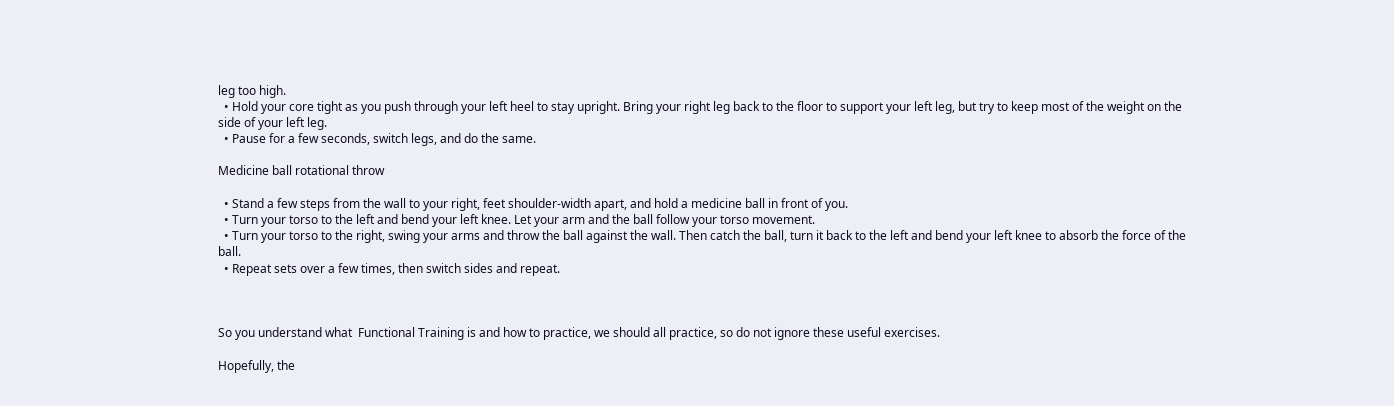leg too high.
  • Hold your core tight as you push through your left heel to stay upright. Bring your right leg back to the floor to support your left leg, but try to keep most of the weight on the side of your left leg.
  • Pause for a few seconds, switch legs, and do the same.

Medicine ball rotational throw

  • Stand a few steps from the wall to your right, feet shoulder-width apart, and hold a medicine ball in front of you.
  • Turn your torso to the left and bend your left knee. Let your arm and the ball follow your torso movement.
  • Turn your torso to the right, swing your arms and throw the ball against the wall. Then catch the ball, turn it back to the left and bend your left knee to absorb the force of the ball.
  • Repeat sets over a few times, then switch sides and repeat.



So you understand what  Functional Training is and how to practice, we should all practice, so do not ignore these useful exercises.

Hopefully, the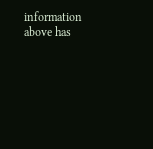information above has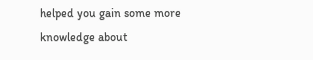helped you gain some more knowledge about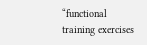“functional training exercises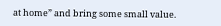at home” and bring some small value.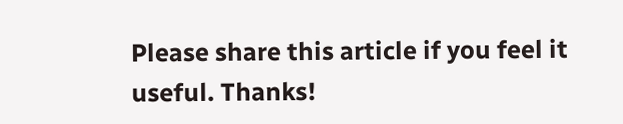Please share this article if you feel it useful. Thanks!